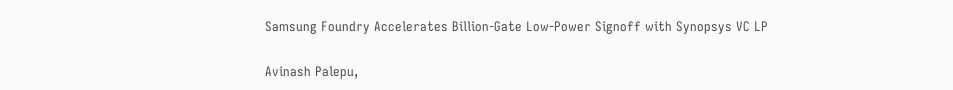Samsung Foundry Accelerates Billion-Gate Low-Power Signoff with Synopsys VC LP

Avinash Palepu,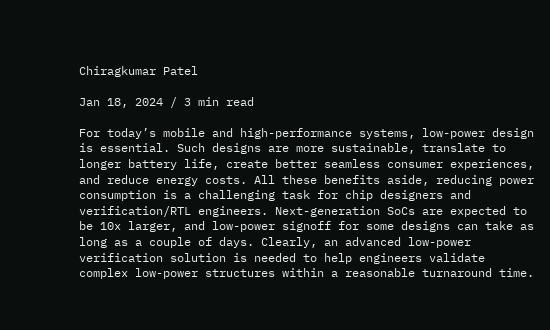Chiragkumar Patel

Jan 18, 2024 / 3 min read

For today’s mobile and high-performance systems, low-power design is essential. Such designs are more sustainable, translate to longer battery life, create better seamless consumer experiences, and reduce energy costs. All these benefits aside, reducing power consumption is a challenging task for chip designers and verification/RTL engineers. Next-generation SoCs are expected to be 10x larger, and low-power signoff for some designs can take as long as a couple of days. Clearly, an advanced low-power verification solution is needed to help engineers validate complex low-power structures within a reasonable turnaround time.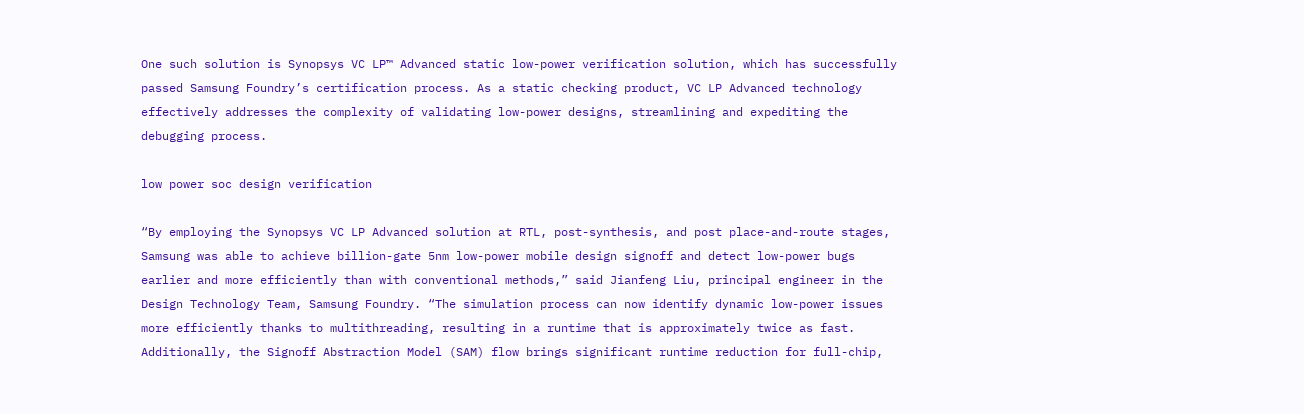One such solution is Synopsys VC LP™ Advanced static low-power verification solution, which has successfully passed Samsung Foundry’s certification process. As a static checking product, VC LP Advanced technology effectively addresses the complexity of validating low-power designs, streamlining and expediting the debugging process.

low power soc design verification

“By employing the Synopsys VC LP Advanced solution at RTL, post-synthesis, and post place-and-route stages, Samsung was able to achieve billion-gate 5nm low-power mobile design signoff and detect low-power bugs earlier and more efficiently than with conventional methods,” said Jianfeng Liu, principal engineer in the Design Technology Team, Samsung Foundry. “The simulation process can now identify dynamic low-power issues more efficiently thanks to multithreading, resulting in a runtime that is approximately twice as fast. Additionally, the Signoff Abstraction Model (SAM) flow brings significant runtime reduction for full-chip,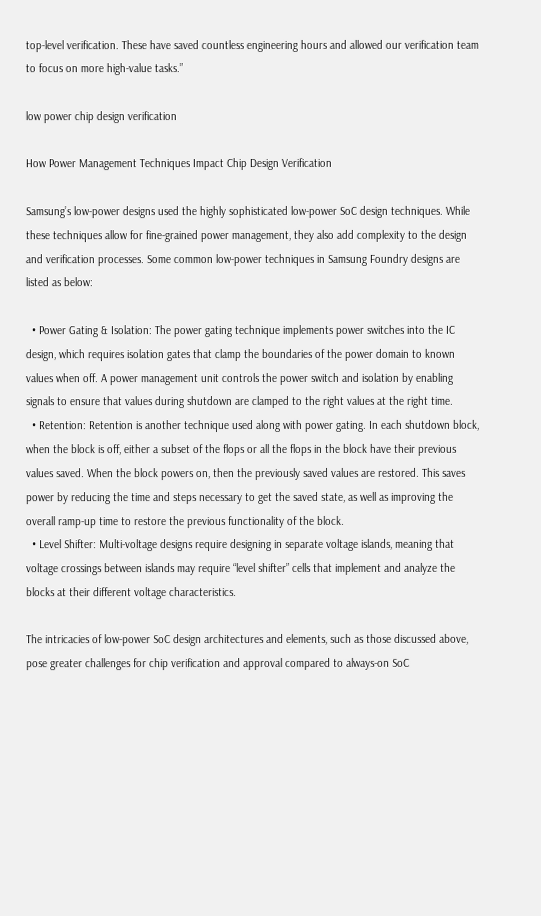top-level verification. These have saved countless engineering hours and allowed our verification team to focus on more high-value tasks.”

low power chip design verification

How Power Management Techniques Impact Chip Design Verification

Samsung’s low-power designs used the highly sophisticated low-power SoC design techniques. While these techniques allow for fine-grained power management, they also add complexity to the design and verification processes. Some common low-power techniques in Samsung Foundry designs are listed as below:

  • Power Gating & Isolation: The power gating technique implements power switches into the IC design, which requires isolation gates that clamp the boundaries of the power domain to known values when off. A power management unit controls the power switch and isolation by enabling signals to ensure that values during shutdown are clamped to the right values at the right time.
  • Retention: Retention is another technique used along with power gating. In each shutdown block, when the block is off, either a subset of the flops or all the flops in the block have their previous values saved. When the block powers on, then the previously saved values are restored. This saves power by reducing the time and steps necessary to get the saved state, as well as improving the overall ramp-up time to restore the previous functionality of the block.
  • Level Shifter: Multi-voltage designs require designing in separate voltage islands, meaning that voltage crossings between islands may require “level shifter” cells that implement and analyze the blocks at their different voltage characteristics.

The intricacies of low-power SoC design architectures and elements, such as those discussed above, pose greater challenges for chip verification and approval compared to always-on SoC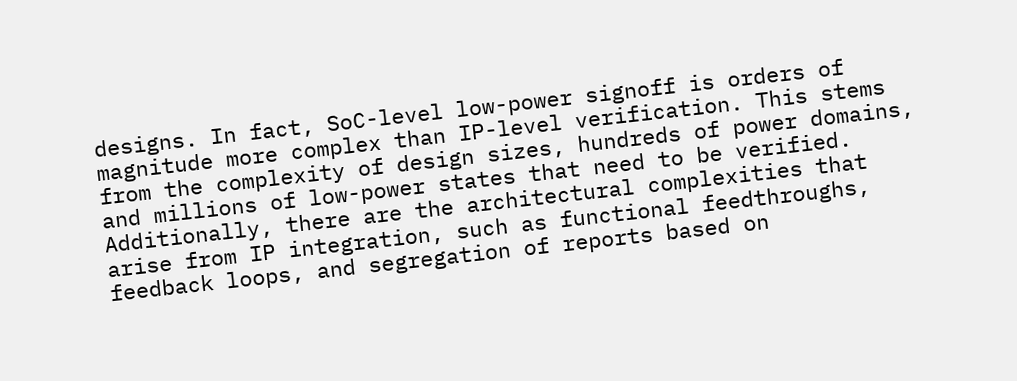designs. In fact, SoC-level low-power signoff is orders of magnitude more complex than IP-level verification. This stems from the complexity of design sizes, hundreds of power domains, and millions of low-power states that need to be verified. Additionally, there are the architectural complexities that arise from IP integration, such as functional feedthroughs, feedback loops, and segregation of reports based on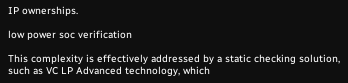IP ownerships.

low power soc verification

This complexity is effectively addressed by a static checking solution, such as VC LP Advanced technology, which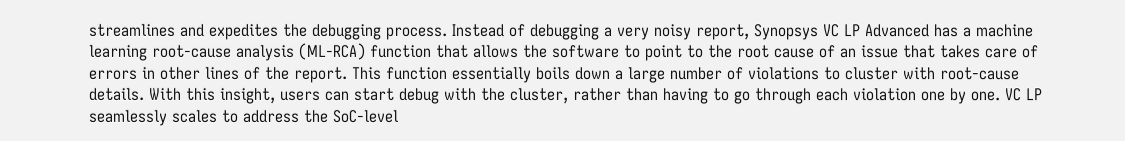streamlines and expedites the debugging process. Instead of debugging a very noisy report, Synopsys VC LP Advanced has a machine learning root-cause analysis (ML-RCA) function that allows the software to point to the root cause of an issue that takes care of errors in other lines of the report. This function essentially boils down a large number of violations to cluster with root-cause details. With this insight, users can start debug with the cluster, rather than having to go through each violation one by one. VC LP seamlessly scales to address the SoC-level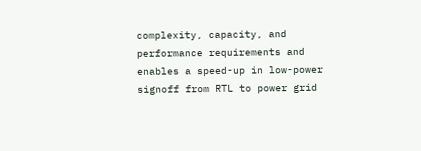complexity, capacity, and performance requirements and enables a speed-up in low-power signoff from RTL to power grid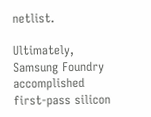netlist.

Ultimately, Samsung Foundry accomplished first-pass silicon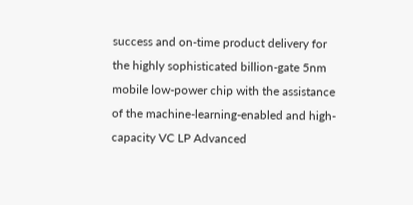success and on-time product delivery for the highly sophisticated billion-gate 5nm mobile low-power chip with the assistance of the machine-learning-enabled and high-capacity VC LP Advanced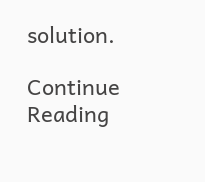solution.

Continue Reading